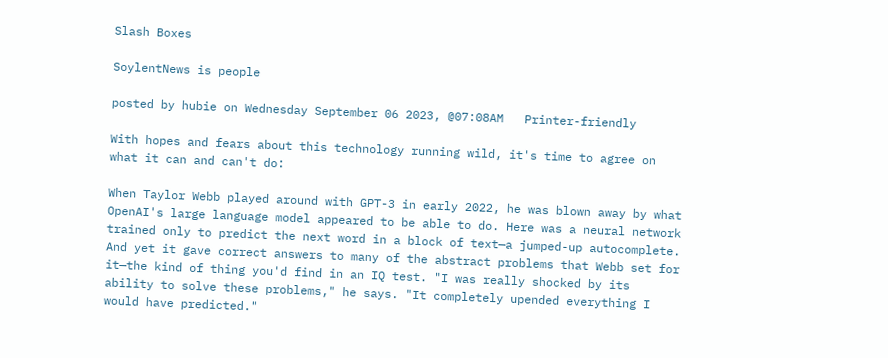Slash Boxes

SoylentNews is people

posted by hubie on Wednesday September 06 2023, @07:08AM   Printer-friendly

With hopes and fears about this technology running wild, it's time to agree on what it can and can't do:

When Taylor Webb played around with GPT-3 in early 2022, he was blown away by what OpenAI's large language model appeared to be able to do. Here was a neural network trained only to predict the next word in a block of text—a jumped-up autocomplete. And yet it gave correct answers to many of the abstract problems that Webb set for it—the kind of thing you'd find in an IQ test. "I was really shocked by its ability to solve these problems," he says. "It completely upended everything I would have predicted."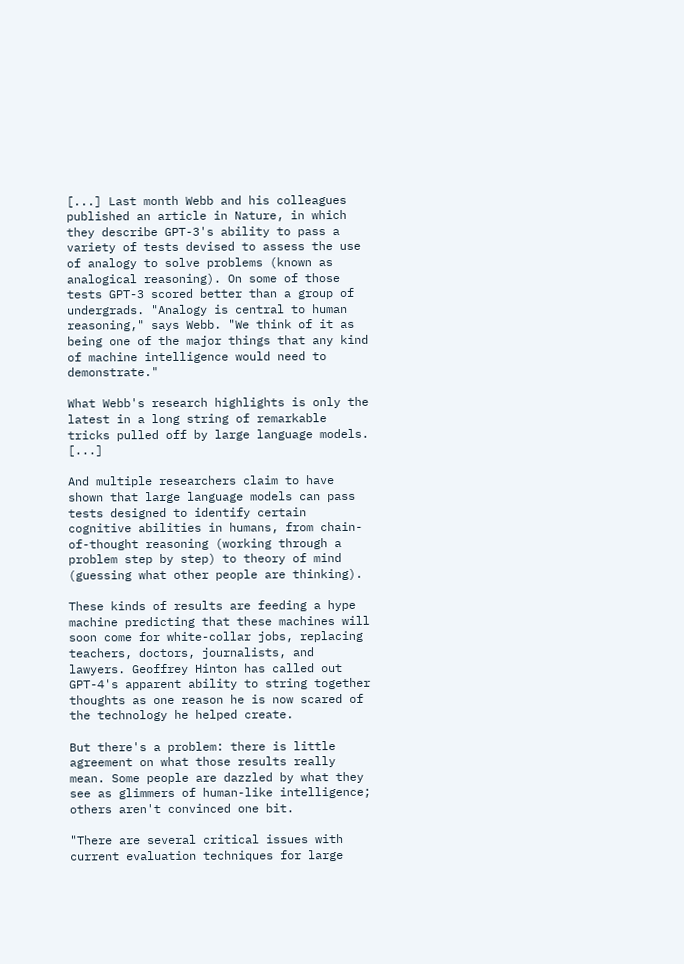[...] Last month Webb and his colleagues published an article in Nature, in which they describe GPT-3's ability to pass a variety of tests devised to assess the use of analogy to solve problems (known as analogical reasoning). On some of those tests GPT-3 scored better than a group of undergrads. "Analogy is central to human reasoning," says Webb. "We think of it as being one of the major things that any kind of machine intelligence would need to demonstrate."

What Webb's research highlights is only the latest in a long string of remarkable tricks pulled off by large language models. [...]

And multiple researchers claim to have shown that large language models can pass tests designed to identify certain cognitive abilities in humans, from chain-of-thought reasoning (working through a problem step by step) to theory of mind (guessing what other people are thinking).

These kinds of results are feeding a hype machine predicting that these machines will soon come for white-collar jobs, replacing teachers, doctors, journalists, and lawyers. Geoffrey Hinton has called out GPT-4's apparent ability to string together thoughts as one reason he is now scared of the technology he helped create.

But there's a problem: there is little agreement on what those results really mean. Some people are dazzled by what they see as glimmers of human-like intelligence; others aren't convinced one bit.

"There are several critical issues with current evaluation techniques for large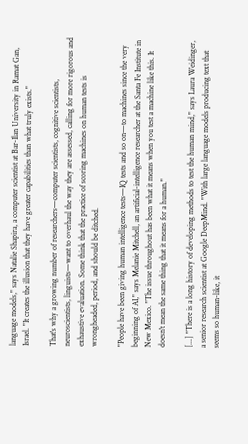language models," says Natalie Shapira, a computer scientist at Bar-Ilan University in Ramat Gan, Israel. "It creates the illusion that they have greater capabilities than what truly exists."

That's why a growing number of researchers—computer scientists, cognitive scientists, neuroscientists, linguists—want to overhaul the way they are assessed, calling for more rigorous and exhaustive evaluation. Some think that the practice of scoring machines on human tests is wrongheaded, period, and should be ditched.

"People have been giving human intelligence tests—IQ tests and so on—to machines since the very beginning of AI," says Melanie Mitchell, an artificial-intelligence researcher at the Santa Fe Institute in New Mexico. "The issue throughout has been what it means when you test a machine like this. It doesn't mean the same thing that it means for a human."

[...] "There is a long history of developing methods to test the human mind," says Laura Weidinger, a senior research scientist at Google DeepMind. "With large language models producing text that seems so human-like, it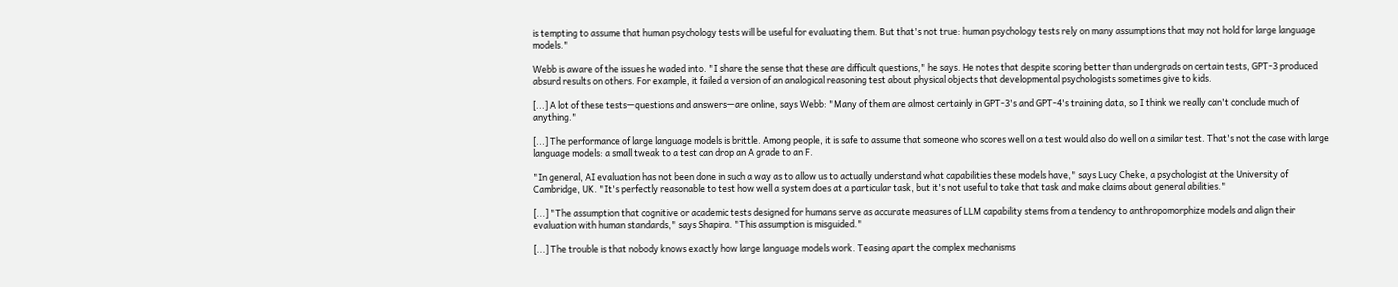is tempting to assume that human psychology tests will be useful for evaluating them. But that's not true: human psychology tests rely on many assumptions that may not hold for large language models."

Webb is aware of the issues he waded into. "I share the sense that these are difficult questions," he says. He notes that despite scoring better than undergrads on certain tests, GPT-3 produced absurd results on others. For example, it failed a version of an analogical reasoning test about physical objects that developmental psychologists sometimes give to kids.

[...] A lot of these tests—questions and answers—are online, says Webb: "Many of them are almost certainly in GPT-3's and GPT-4's training data, so I think we really can't conclude much of anything."

[...] The performance of large language models is brittle. Among people, it is safe to assume that someone who scores well on a test would also do well on a similar test. That's not the case with large language models: a small tweak to a test can drop an A grade to an F.

"In general, AI evaluation has not been done in such a way as to allow us to actually understand what capabilities these models have," says Lucy Cheke, a psychologist at the University of Cambridge, UK. "It's perfectly reasonable to test how well a system does at a particular task, but it's not useful to take that task and make claims about general abilities."

[...] "The assumption that cognitive or academic tests designed for humans serve as accurate measures of LLM capability stems from a tendency to anthropomorphize models and align their evaluation with human standards," says Shapira. "This assumption is misguided."

[...] The trouble is that nobody knows exactly how large language models work. Teasing apart the complex mechanisms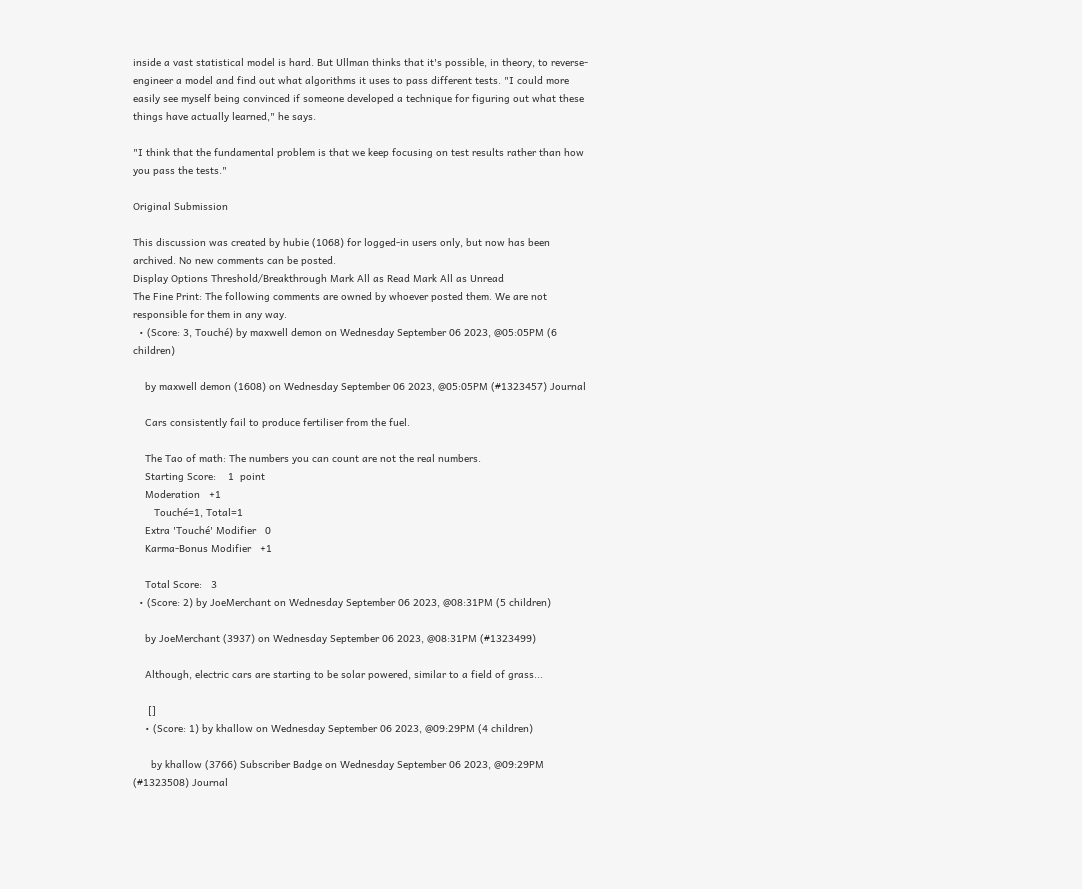inside a vast statistical model is hard. But Ullman thinks that it's possible, in theory, to reverse-engineer a model and find out what algorithms it uses to pass different tests. "I could more easily see myself being convinced if someone developed a technique for figuring out what these things have actually learned," he says.

"I think that the fundamental problem is that we keep focusing on test results rather than how you pass the tests."

Original Submission

This discussion was created by hubie (1068) for logged-in users only, but now has been archived. No new comments can be posted.
Display Options Threshold/Breakthrough Mark All as Read Mark All as Unread
The Fine Print: The following comments are owned by whoever posted them. We are not responsible for them in any way.
  • (Score: 3, Touché) by maxwell demon on Wednesday September 06 2023, @05:05PM (6 children)

    by maxwell demon (1608) on Wednesday September 06 2023, @05:05PM (#1323457) Journal

    Cars consistently fail to produce fertiliser from the fuel.

    The Tao of math: The numbers you can count are not the real numbers.
    Starting Score:    1  point
    Moderation   +1
       Touché=1, Total=1
    Extra 'Touché' Modifier   0
    Karma-Bonus Modifier   +1

    Total Score:   3
  • (Score: 2) by JoeMerchant on Wednesday September 06 2023, @08:31PM (5 children)

    by JoeMerchant (3937) on Wednesday September 06 2023, @08:31PM (#1323499)

    Although, electric cars are starting to be solar powered, similar to a field of grass...

     []
    • (Score: 1) by khallow on Wednesday September 06 2023, @09:29PM (4 children)

      by khallow (3766) Subscriber Badge on Wednesday September 06 2023, @09:29PM (#1323508) Journal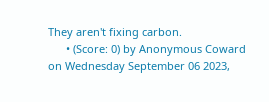They aren't fixing carbon.
      • (Score: 0) by Anonymous Coward on Wednesday September 06 2023,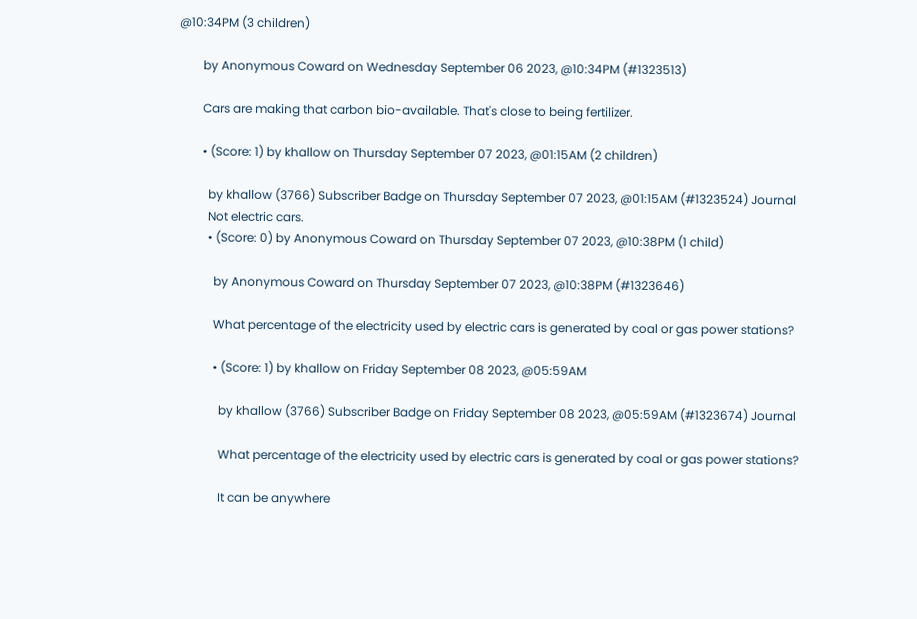@10:34PM (3 children)

        by Anonymous Coward on Wednesday September 06 2023, @10:34PM (#1323513)

        Cars are making that carbon bio-available. That's close to being fertilizer.

        • (Score: 1) by khallow on Thursday September 07 2023, @01:15AM (2 children)

          by khallow (3766) Subscriber Badge on Thursday September 07 2023, @01:15AM (#1323524) Journal
          Not electric cars.
          • (Score: 0) by Anonymous Coward on Thursday September 07 2023, @10:38PM (1 child)

            by Anonymous Coward on Thursday September 07 2023, @10:38PM (#1323646)

            What percentage of the electricity used by electric cars is generated by coal or gas power stations?

            • (Score: 1) by khallow on Friday September 08 2023, @05:59AM

              by khallow (3766) Subscriber Badge on Friday September 08 2023, @05:59AM (#1323674) Journal

              What percentage of the electricity used by electric cars is generated by coal or gas power stations?

              It can be anywhere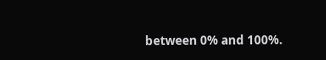between 0% and 100%.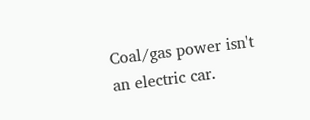Coal/gas power isn't an electric car.